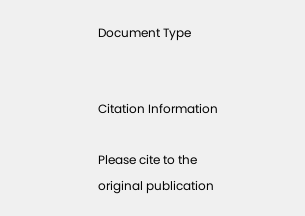Document Type


Citation Information

Please cite to the original publication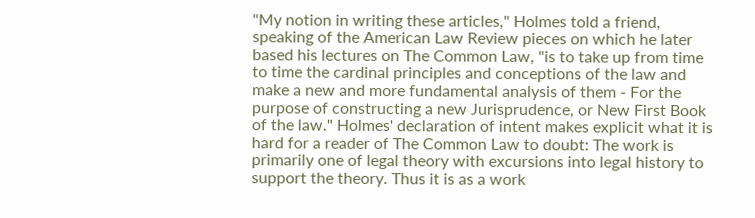"My notion in writing these articles," Holmes told a friend, speaking of the American Law Review pieces on which he later based his lectures on The Common Law, "is to take up from time to time the cardinal principles and conceptions of the law and make a new and more fundamental analysis of them - For the purpose of constructing a new Jurisprudence, or New First Book of the law." Holmes' declaration of intent makes explicit what it is hard for a reader of The Common Law to doubt: The work is primarily one of legal theory with excursions into legal history to support the theory. Thus it is as a work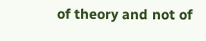of theory and not of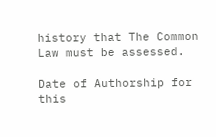history that The Common Law must be assessed.

Date of Authorship for this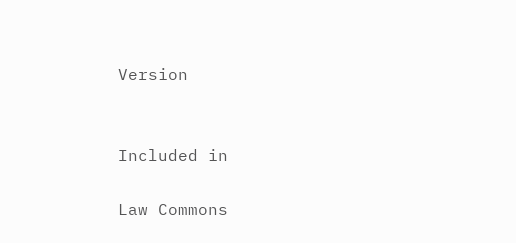Version


Included in

Law Commons